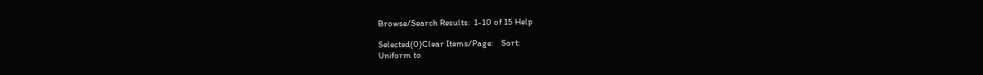Browse/Search Results:  1-10 of 15 Help

Selected(0)Clear Items/Page:    Sort:
Uniform to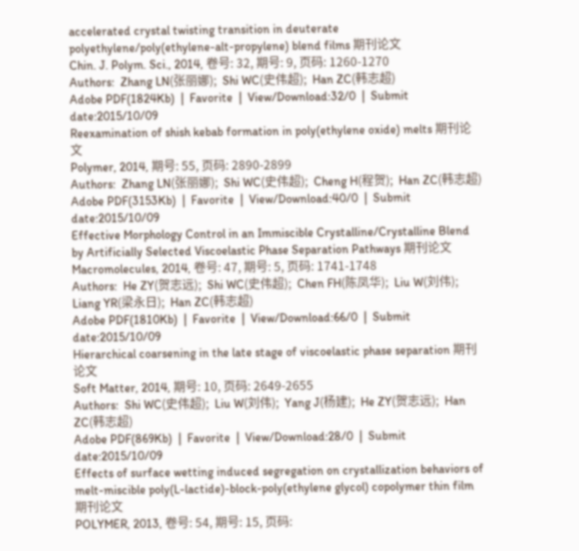accelerated crystal twisting transition in deuterate polyethylene/poly(ethylene-alt-propylene) blend films 期刊论文
Chin. J. Polym. Sci., 2014, 卷号: 32, 期号: 9, 页码: 1260-1270
Authors:  Zhang LN(张丽娜);  Shi WC(史伟超);  Han ZC(韩志超)
Adobe PDF(1824Kb)  |  Favorite  |  View/Download:32/0  |  Submit date:2015/10/09
Reexamination of shish kebab formation in poly(ethylene oxide) melts 期刊论文
Polymer, 2014, 期号: 55, 页码: 2890-2899
Authors:  Zhang LN(张丽娜);  Shi WC(史伟超);  Cheng H(程贺);  Han ZC(韩志超)
Adobe PDF(3153Kb)  |  Favorite  |  View/Download:40/0  |  Submit date:2015/10/09
Effective Morphology Control in an Immiscible Crystalline/Crystalline Blend by Artificially Selected Viscoelastic Phase Separation Pathways 期刊论文
Macromolecules, 2014, 卷号: 47, 期号: 5, 页码: 1741-1748
Authors:  He ZY(贺志远);  Shi WC(史伟超);  Chen FH(陈凤华);  Liu W(刘伟);  Liang YR(梁永日);  Han ZC(韩志超)
Adobe PDF(1810Kb)  |  Favorite  |  View/Download:66/0  |  Submit date:2015/10/09
Hierarchical coarsening in the late stage of viscoelastic phase separation 期刊论文
Soft Matter, 2014, 期号: 10, 页码: 2649-2655
Authors:  Shi WC(史伟超);  Liu W(刘伟);  Yang J(杨建);  He ZY(贺志远);  Han ZC(韩志超)
Adobe PDF(869Kb)  |  Favorite  |  View/Download:28/0  |  Submit date:2015/10/09
Effects of surface wetting induced segregation on crystallization behaviors of melt-miscible poly(L-lactide)-block-poly(ethylene glycol) copolymer thin film 期刊论文
POLYMER, 2013, 卷号: 54, 期号: 15, 页码: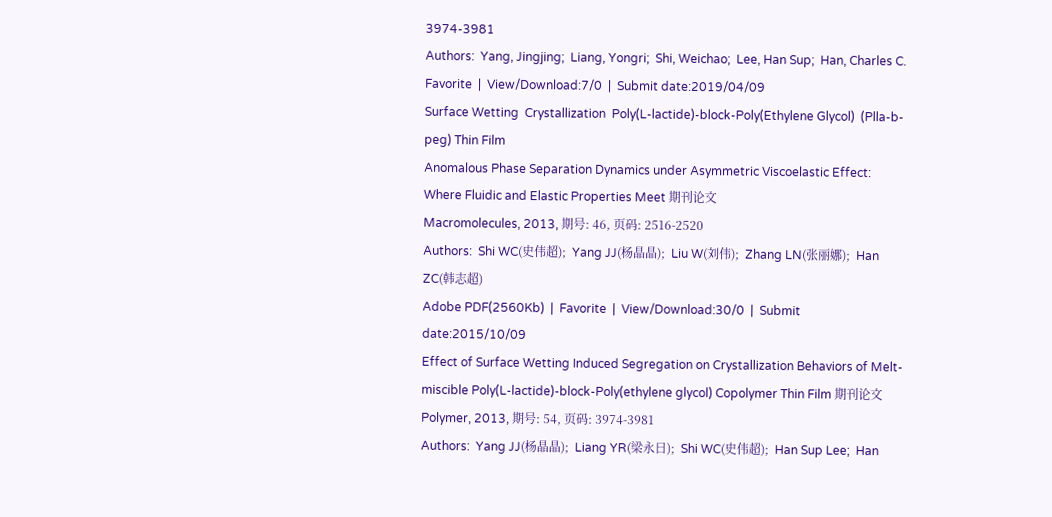3974-3981
Authors:  Yang, Jingjing;  Liang, Yongri;  Shi, Weichao;  Lee, Han Sup;  Han, Charles C.
Favorite  |  View/Download:7/0  |  Submit date:2019/04/09
Surface Wetting  Crystallization  Poly(L-lactide)-block-Poly(Ethylene Glycol)  (Plla-b-peg) Thin Film
Anomalous Phase Separation Dynamics under Asymmetric Viscoelastic Effect: Where Fluidic and Elastic Properties Meet 期刊论文
Macromolecules, 2013, 期号: 46, 页码: 2516-2520
Authors:  Shi WC(史伟超);  Yang JJ(杨晶晶);  Liu W(刘伟);  Zhang LN(张丽娜);  Han ZC(韩志超)
Adobe PDF(2560Kb)  |  Favorite  |  View/Download:30/0  |  Submit date:2015/10/09
Effect of Surface Wetting Induced Segregation on Crystallization Behaviors of Melt-miscible Poly(L-lactide)-block-Poly(ethylene glycol) Copolymer Thin Film 期刊论文
Polymer, 2013, 期号: 54, 页码: 3974-3981
Authors:  Yang JJ(杨晶晶);  Liang YR(梁永日);  Shi WC(史伟超);  Han Sup Lee;  Han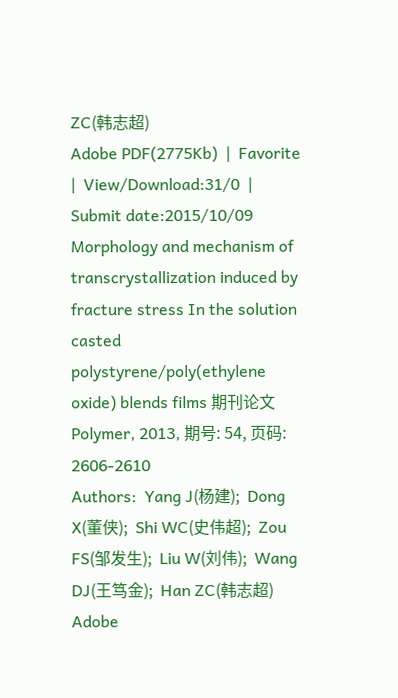ZC(韩志超)
Adobe PDF(2775Kb)  |  Favorite  |  View/Download:31/0  |  Submit date:2015/10/09
Morphology and mechanism of transcrystallization induced by fracture stress In the solution casted polystyrene/poly(ethylene oxide) blends films 期刊论文
Polymer, 2013, 期号: 54, 页码: 2606-2610
Authors:  Yang J(杨建);  Dong X(董侠);  Shi WC(史伟超);  Zou FS(邹发生);  Liu W(刘伟);  Wang DJ(王笃金);  Han ZC(韩志超)
Adobe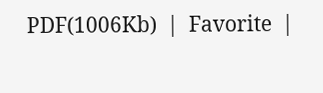PDF(1006Kb)  |  Favorite  |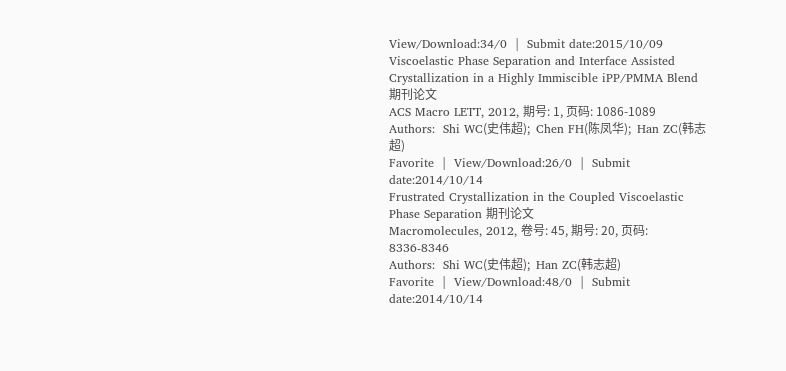View/Download:34/0  |  Submit date:2015/10/09
Viscoelastic Phase Separation and Interface Assisted Crystallization in a Highly Immiscible iPP/PMMA Blend 期刊论文
ACS Macro LETT, 2012, 期号: 1, 页码: 1086-1089
Authors:  Shi WC(史伟超);  Chen FH(陈凤华);  Han ZC(韩志超)
Favorite  |  View/Download:26/0  |  Submit date:2014/10/14
Frustrated Crystallization in the Coupled Viscoelastic Phase Separation 期刊论文
Macromolecules, 2012, 卷号: 45, 期号: 20, 页码: 8336-8346
Authors:  Shi WC(史伟超);  Han ZC(韩志超)
Favorite  |  View/Download:48/0  |  Submit date:2014/10/14